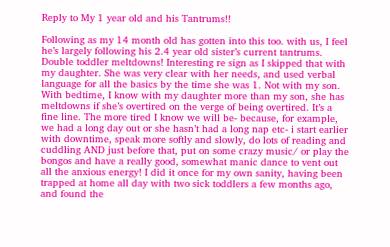Reply to My 1 year old and his Tantrums!!

Following as my 14 month old has gotten into this too. with us, I feel he’s largely following his 2.4 year old sister’s current tantrums. Double toddler meltdowns! Interesting re sign as I skipped that with my daughter. She was very clear with her needs, and used verbal language for all the basics by the time she was 1. Not with my son. With bedtime, I know with my daughter more than my son, she has meltdowns if she’s overtired on the verge of being overtired. It’s a fine line. The more tired I know we will be- because, for example, we had a long day out or she hasn’t had a long nap etc- i start earlier with downtime, speak more softly and slowly, do lots of reading and cuddling AND just before that, put on some crazy music/ or play the bongos and have a really good, somewhat manic dance to vent out all the anxious energy! I did it once for my own sanity, having been trapped at home all day with two sick toddlers a few months ago, and found the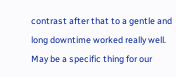contrast after that to a gentle and long downtime worked really well. May be a specific thing for our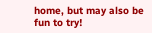home, but may also be fun to try!